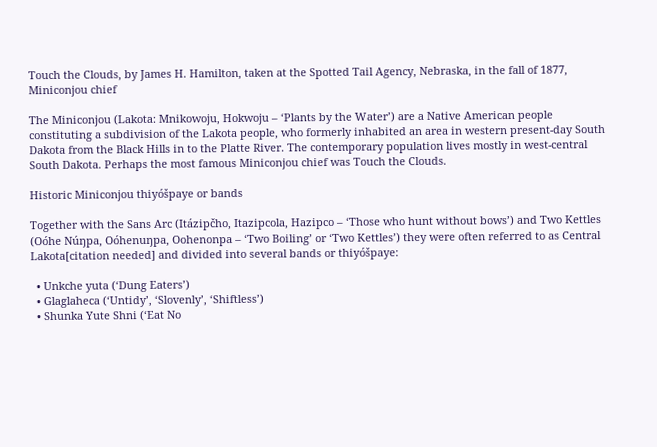Touch the Clouds, by James H. Hamilton, taken at the Spotted Tail Agency, Nebraska, in the fall of 1877, Miniconjou chief

The Miniconjou (Lakota: Mnikowoju, Hokwoju – ‘Plants by the Water’) are a Native American people constituting a subdivision of the Lakota people, who formerly inhabited an area in western present-day South Dakota from the Black Hills in to the Platte River. The contemporary population lives mostly in west-central South Dakota. Perhaps the most famous Miniconjou chief was Touch the Clouds.

Historic Miniconjou thiyóšpaye or bands

Together with the Sans Arc (Itázipčho, Itazipcola, Hazipco – ‘Those who hunt without bows’) and Two Kettles (Oóhe Núŋpa, Oóhenuŋpa, Oohenonpa – ‘Two Boiling’ or ‘Two Kettles’) they were often referred to as Central Lakota[citation needed] and divided into several bands or thiyóšpaye:

  • Unkche yuta (‘Dung Eaters’)
  • Glaglaheca (‘Untidy’, ‘Slovenly’, ‘Shiftless’)
  • Shunka Yute Shni (‘Eat No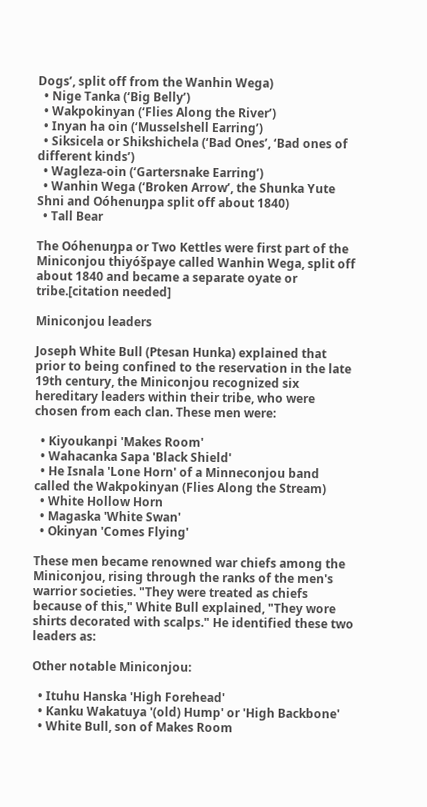Dogs’, split off from the Wanhin Wega)
  • Nige Tanka (‘Big Belly’)
  • Wakpokinyan (‘Flies Along the River’)
  • Inyan ha oin (‘Musselshell Earring’)
  • Siksicela or Shikshichela (‘Bad Ones’, ‘Bad ones of different kinds’)
  • Wagleza-oin (‘Gartersnake Earring’)
  • Wanhin Wega (‘Broken Arrow’, the Shunka Yute Shni and Oóhenuŋpa split off about 1840)
  • Tall Bear

The Oóhenuŋpa or Two Kettles were first part of the Miniconjou thiyóšpaye called Wanhin Wega, split off about 1840 and became a separate oyate or tribe.[citation needed]

Miniconjou leaders

Joseph White Bull (Ptesan Hunka) explained that prior to being confined to the reservation in the late 19th century, the Miniconjou recognized six hereditary leaders within their tribe, who were chosen from each clan. These men were:

  • Kiyoukanpi 'Makes Room'
  • Wahacanka Sapa 'Black Shield'
  • He Isnala 'Lone Horn' of a Minneconjou band called the Wakpokinyan (Flies Along the Stream)
  • White Hollow Horn
  • Magaska 'White Swan'
  • Okinyan 'Comes Flying'

These men became renowned war chiefs among the Miniconjou, rising through the ranks of the men's warrior societies. "They were treated as chiefs because of this," White Bull explained, "They wore shirts decorated with scalps." He identified these two leaders as:

Other notable Miniconjou:

  • Ituhu Hanska 'High Forehead'
  • Kanku Wakatuya '(old) Hump' or 'High Backbone'
  • White Bull, son of Makes Room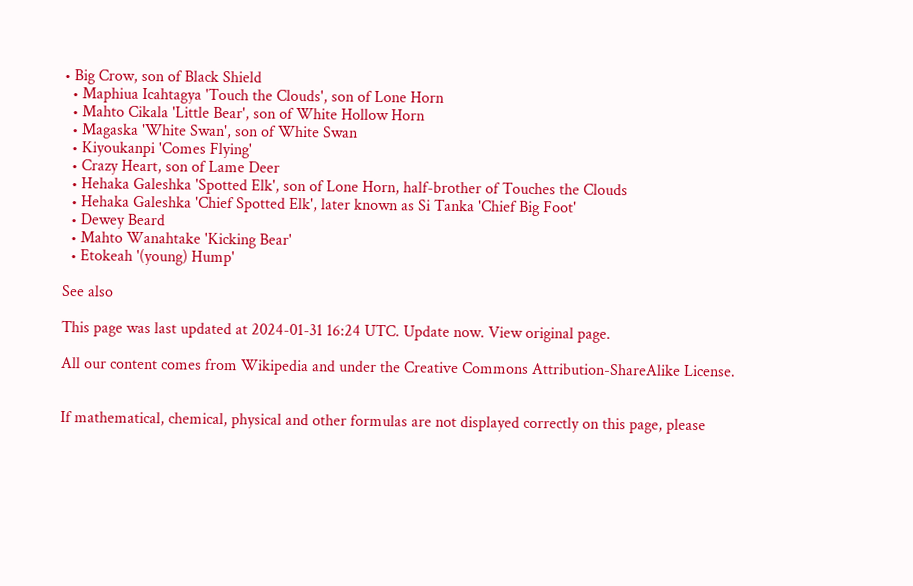• Big Crow, son of Black Shield
  • Maphiua Icahtagya 'Touch the Clouds', son of Lone Horn
  • Mahto Cikala 'Little Bear', son of White Hollow Horn
  • Magaska 'White Swan', son of White Swan
  • Kiyoukanpi 'Comes Flying'
  • Crazy Heart, son of Lame Deer
  • Hehaka Galeshka 'Spotted Elk', son of Lone Horn, half-brother of Touches the Clouds
  • Hehaka Galeshka 'Chief Spotted Elk', later known as Si Tanka 'Chief Big Foot'
  • Dewey Beard
  • Mahto Wanahtake 'Kicking Bear'
  • Etokeah '(young) Hump'

See also

This page was last updated at 2024-01-31 16:24 UTC. Update now. View original page.

All our content comes from Wikipedia and under the Creative Commons Attribution-ShareAlike License.


If mathematical, chemical, physical and other formulas are not displayed correctly on this page, please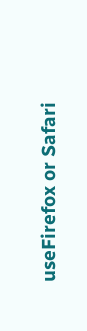useFirefox or Safari